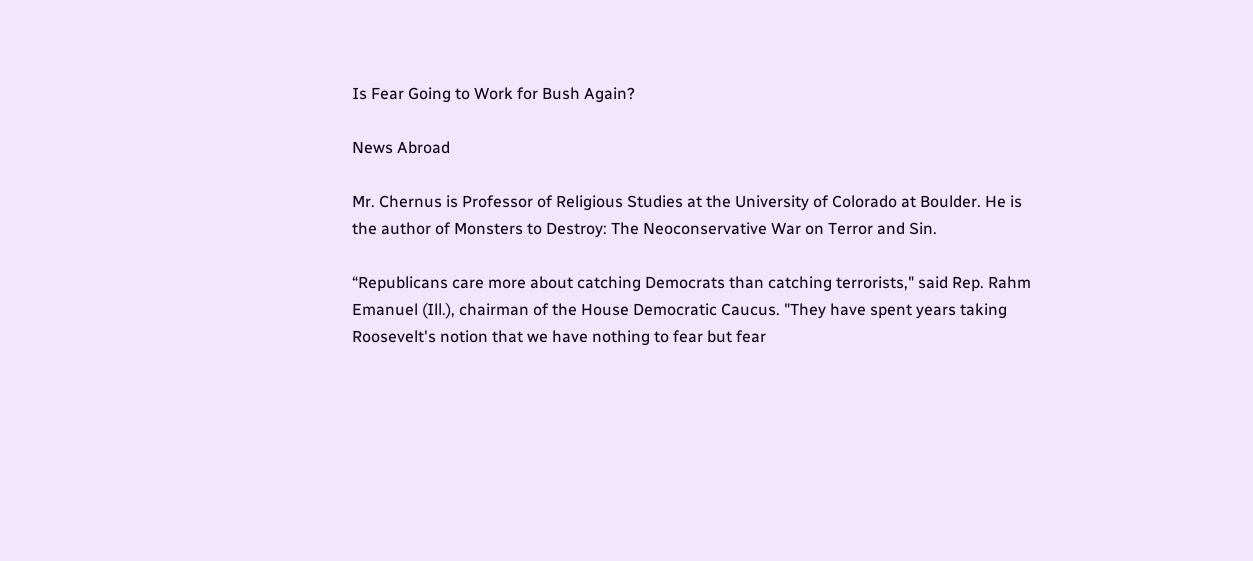Is Fear Going to Work for Bush Again?

News Abroad

Mr. Chernus is Professor of Religious Studies at the University of Colorado at Boulder. He is the author of Monsters to Destroy: The Neoconservative War on Terror and Sin.

“Republicans care more about catching Democrats than catching terrorists," said Rep. Rahm Emanuel (Ill.), chairman of the House Democratic Caucus. "They have spent years taking Roosevelt's notion that we have nothing to fear but fear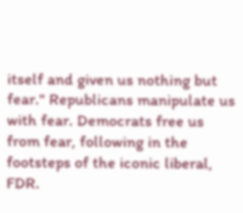itself and given us nothing but fear." Republicans manipulate us with fear. Democrats free us from fear, following in the footsteps of the iconic liberal, FDR.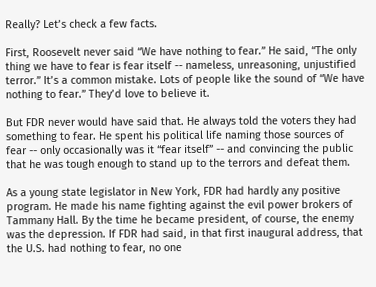Really? Let’s check a few facts.

First, Roosevelt never said “We have nothing to fear.” He said, “The only thing we have to fear is fear itself -- nameless, unreasoning, unjustified terror.” It’s a common mistake. Lots of people like the sound of “We have nothing to fear.” They’d love to believe it.

But FDR never would have said that. He always told the voters they had something to fear. He spent his political life naming those sources of fear -- only occasionally was it “fear itself” -- and convincing the public that he was tough enough to stand up to the terrors and defeat them.

As a young state legislator in New York, FDR had hardly any positive program. He made his name fighting against the evil power brokers of Tammany Hall. By the time he became president, of course, the enemy was the depression. If FDR had said, in that first inaugural address, that the U.S. had nothing to fear, no one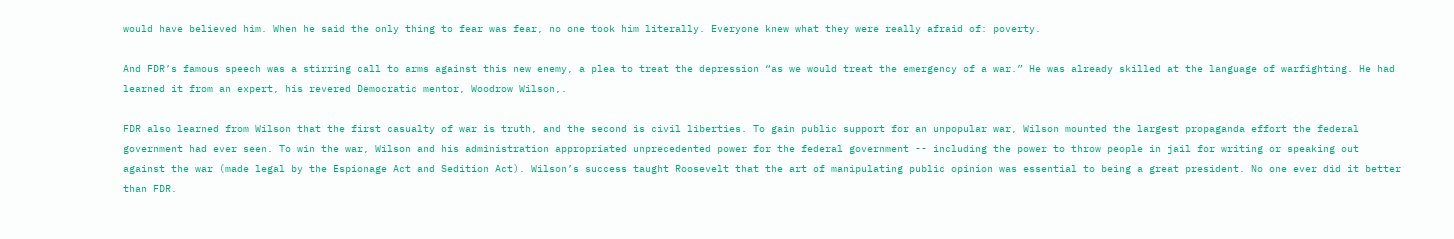would have believed him. When he said the only thing to fear was fear, no one took him literally. Everyone knew what they were really afraid of: poverty.

And FDR’s famous speech was a stirring call to arms against this new enemy, a plea to treat the depression “as we would treat the emergency of a war.” He was already skilled at the language of warfighting. He had learned it from an expert, his revered Democratic mentor, Woodrow Wilson,.

FDR also learned from Wilson that the first casualty of war is truth, and the second is civil liberties. To gain public support for an unpopular war, Wilson mounted the largest propaganda effort the federal government had ever seen. To win the war, Wilson and his administration appropriated unprecedented power for the federal government -- including the power to throw people in jail for writing or speaking out against the war (made legal by the Espionage Act and Sedition Act). Wilson’s success taught Roosevelt that the art of manipulating public opinion was essential to being a great president. No one ever did it better than FDR.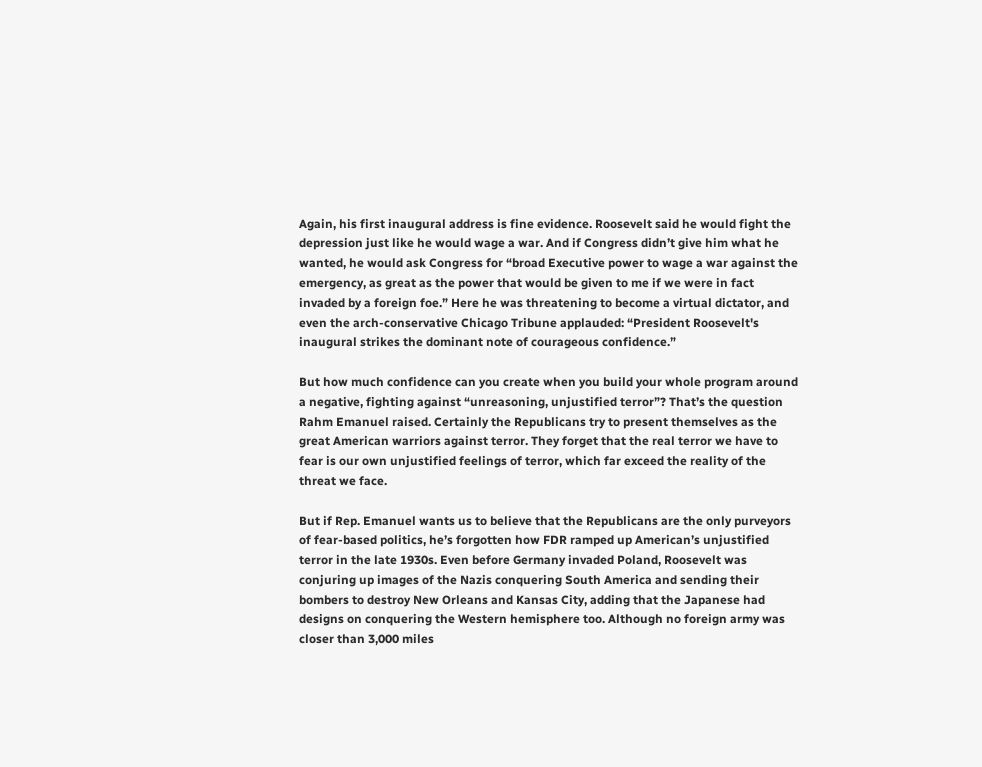Again, his first inaugural address is fine evidence. Roosevelt said he would fight the depression just like he would wage a war. And if Congress didn’t give him what he wanted, he would ask Congress for “broad Executive power to wage a war against the emergency, as great as the power that would be given to me if we were in fact invaded by a foreign foe.” Here he was threatening to become a virtual dictator, and even the arch-conservative Chicago Tribune applauded: “President Roosevelt's inaugural strikes the dominant note of courageous confidence.”

But how much confidence can you create when you build your whole program around a negative, fighting against “unreasoning, unjustified terror”? That’s the question Rahm Emanuel raised. Certainly the Republicans try to present themselves as the great American warriors against terror. They forget that the real terror we have to fear is our own unjustified feelings of terror, which far exceed the reality of the threat we face.

But if Rep. Emanuel wants us to believe that the Republicans are the only purveyors of fear-based politics, he’s forgotten how FDR ramped up American’s unjustified terror in the late 1930s. Even before Germany invaded Poland, Roosevelt was conjuring up images of the Nazis conquering South America and sending their bombers to destroy New Orleans and Kansas City, adding that the Japanese had designs on conquering the Western hemisphere too. Although no foreign army was closer than 3,000 miles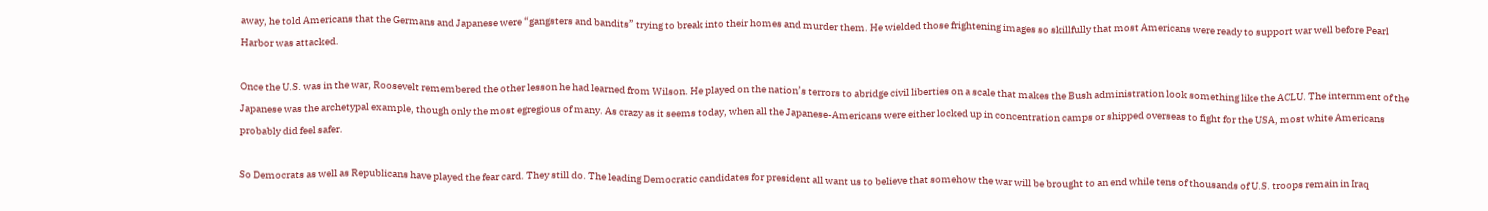away, he told Americans that the Germans and Japanese were “gangsters and bandits” trying to break into their homes and murder them. He wielded those frightening images so skillfully that most Americans were ready to support war well before Pearl Harbor was attacked.

Once the U.S. was in the war, Roosevelt remembered the other lesson he had learned from Wilson. He played on the nation’s terrors to abridge civil liberties on a scale that makes the Bush administration look something like the ACLU. The internment of the Japanese was the archetypal example, though only the most egregious of many. As crazy as it seems today, when all the Japanese-Americans were either locked up in concentration camps or shipped overseas to fight for the USA, most white Americans probably did feel safer.

So Democrats as well as Republicans have played the fear card. They still do. The leading Democratic candidates for president all want us to believe that somehow the war will be brought to an end while tens of thousands of U.S. troops remain in Iraq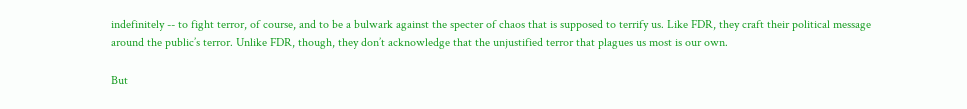indefinitely -- to fight terror, of course, and to be a bulwark against the specter of chaos that is supposed to terrify us. Like FDR, they craft their political message around the public’s terror. Unlike FDR, though, they don’t acknowledge that the unjustified terror that plagues us most is our own.

But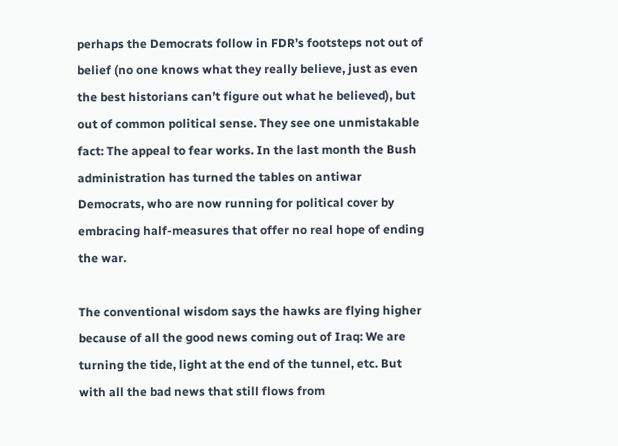perhaps the Democrats follow in FDR’s footsteps not out of belief (no one knows what they really believe, just as even the best historians can’t figure out what he believed), but out of common political sense. They see one unmistakable fact: The appeal to fear works. In the last month the Bush administration has turned the tables on antiwar Democrats, who are now running for political cover by embracing half-measures that offer no real hope of ending the war.

The conventional wisdom says the hawks are flying higher because of all the good news coming out of Iraq: We are turning the tide, light at the end of the tunnel, etc. But with all the bad news that still flows from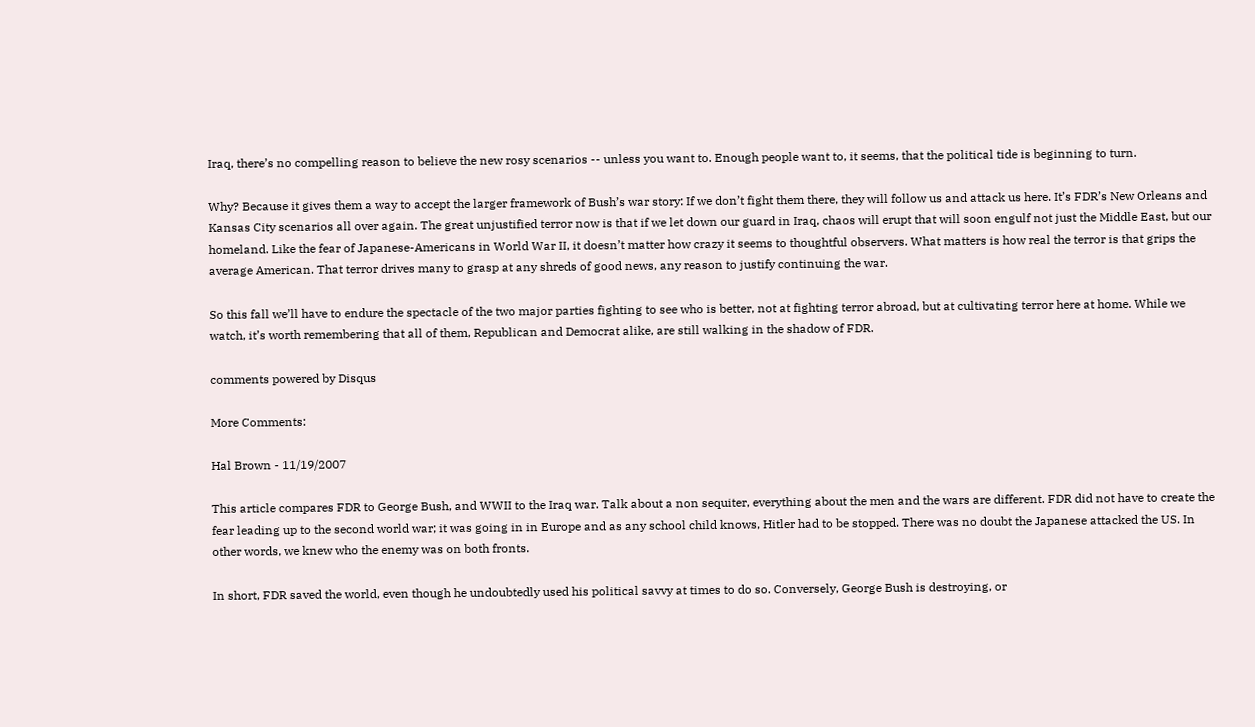Iraq, there’s no compelling reason to believe the new rosy scenarios -- unless you want to. Enough people want to, it seems, that the political tide is beginning to turn.

Why? Because it gives them a way to accept the larger framework of Bush’s war story: If we don’t fight them there, they will follow us and attack us here. It’s FDR’s New Orleans and Kansas City scenarios all over again. The great unjustified terror now is that if we let down our guard in Iraq, chaos will erupt that will soon engulf not just the Middle East, but our homeland. Like the fear of Japanese-Americans in World War II, it doesn’t matter how crazy it seems to thoughtful observers. What matters is how real the terror is that grips the average American. That terror drives many to grasp at any shreds of good news, any reason to justify continuing the war.

So this fall we’ll have to endure the spectacle of the two major parties fighting to see who is better, not at fighting terror abroad, but at cultivating terror here at home. While we watch, it’s worth remembering that all of them, Republican and Democrat alike, are still walking in the shadow of FDR.

comments powered by Disqus

More Comments:

Hal Brown - 11/19/2007

This article compares FDR to George Bush, and WWII to the Iraq war. Talk about a non sequiter, everything about the men and the wars are different. FDR did not have to create the fear leading up to the second world war; it was going in in Europe and as any school child knows, Hitler had to be stopped. There was no doubt the Japanese attacked the US. In other words, we knew who the enemy was on both fronts.

In short, FDR saved the world, even though he undoubtedly used his political savvy at times to do so. Conversely, George Bush is destroying, or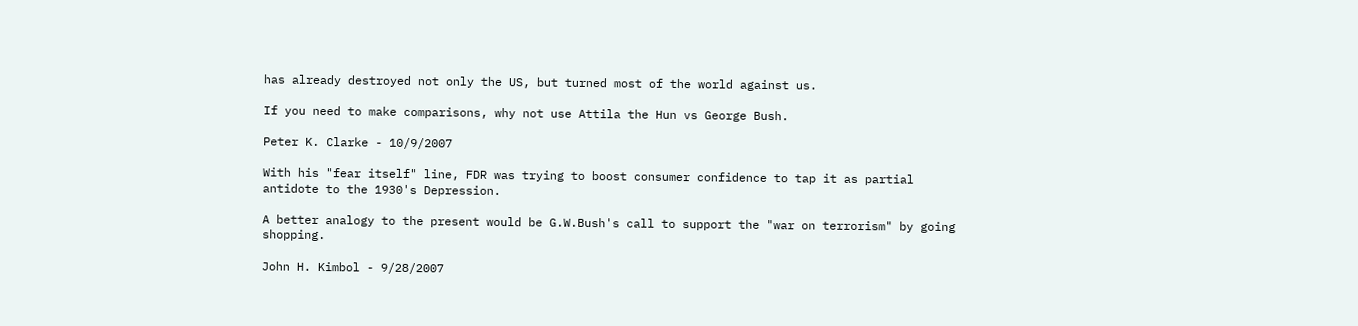has already destroyed not only the US, but turned most of the world against us.

If you need to make comparisons, why not use Attila the Hun vs George Bush.

Peter K. Clarke - 10/9/2007

With his "fear itself" line, FDR was trying to boost consumer confidence to tap it as partial antidote to the 1930's Depression.

A better analogy to the present would be G.W.Bush's call to support the "war on terrorism" by going shopping.

John H. Kimbol - 9/28/2007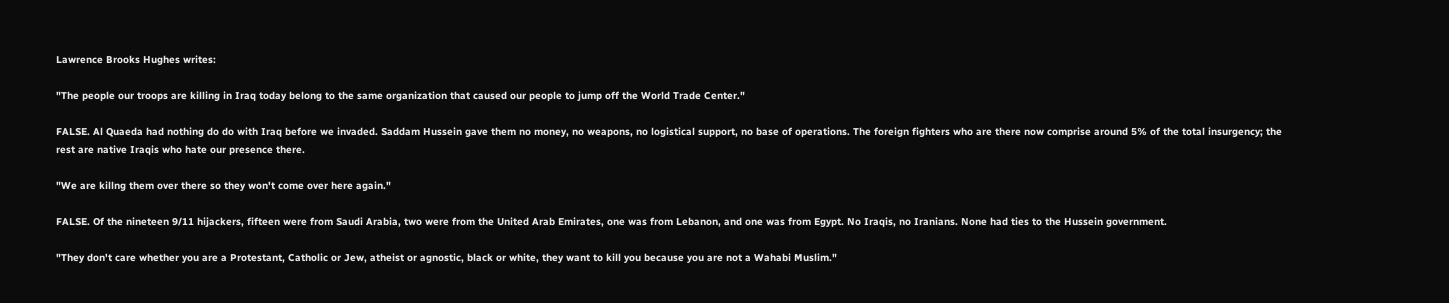Lawrence Brooks Hughes writes:

"The people our troops are killing in Iraq today belong to the same organization that caused our people to jump off the World Trade Center."

FALSE. Al Quaeda had nothing do do with Iraq before we invaded. Saddam Hussein gave them no money, no weapons, no logistical support, no base of operations. The foreign fighters who are there now comprise around 5% of the total insurgency; the rest are native Iraqis who hate our presence there.

"We are killng them over there so they won't come over here again."

FALSE. Of the nineteen 9/11 hijackers, fifteen were from Saudi Arabia, two were from the United Arab Emirates, one was from Lebanon, and one was from Egypt. No Iraqis, no Iranians. None had ties to the Hussein government.

"They don't care whether you are a Protestant, Catholic or Jew, atheist or agnostic, black or white, they want to kill you because you are not a Wahabi Muslim."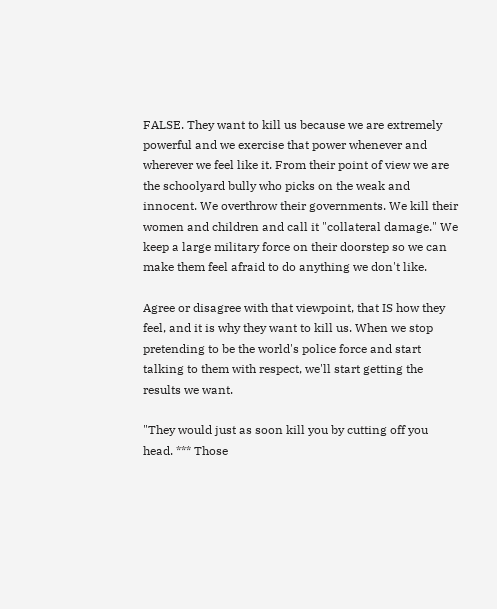FALSE. They want to kill us because we are extremely powerful and we exercise that power whenever and wherever we feel like it. From their point of view we are the schoolyard bully who picks on the weak and innocent. We overthrow their governments. We kill their women and children and call it "collateral damage." We keep a large military force on their doorstep so we can make them feel afraid to do anything we don't like.

Agree or disagree with that viewpoint, that IS how they feel, and it is why they want to kill us. When we stop pretending to be the world's police force and start talking to them with respect, we'll start getting the results we want.

"They would just as soon kill you by cutting off you head. *** Those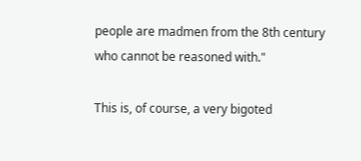people are madmen from the 8th century who cannot be reasoned with."

This is, of course, a very bigoted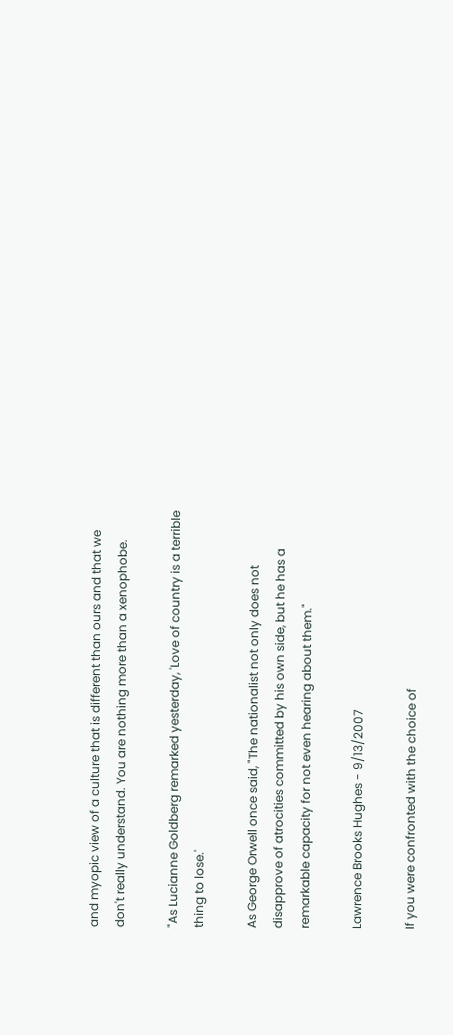and myopic view of a culture that is different than ours and that we don't really understand. You are nothing more than a xenophobe.

"As Lucianne Goldberg remarked yesterday, 'Love of country is a terrible thing to lose.'

As George Orwell once said, "The nationalist not only does not disapprove of atrocities committed by his own side, but he has a remarkable capacity for not even hearing about them."

Lawrence Brooks Hughes - 9/13/2007

If you were confronted with the choice of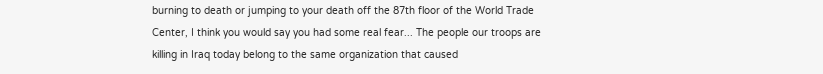burning to death or jumping to your death off the 87th floor of the World Trade Center, I think you would say you had some real fear... The people our troops are killing in Iraq today belong to the same organization that caused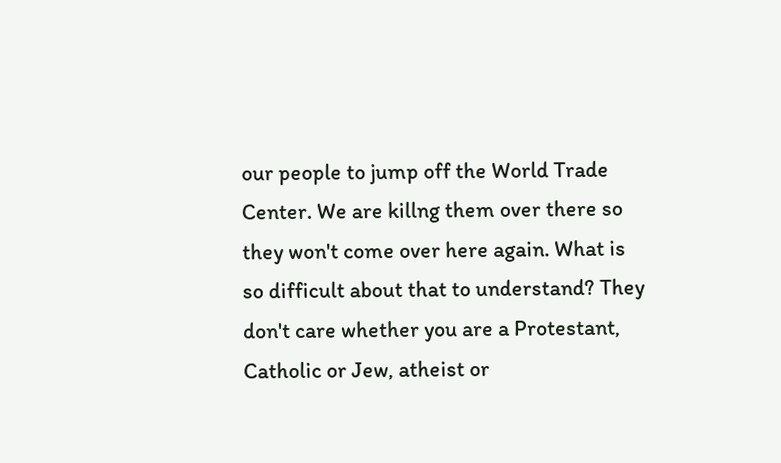our people to jump off the World Trade Center. We are killng them over there so they won't come over here again. What is so difficult about that to understand? They don't care whether you are a Protestant, Catholic or Jew, atheist or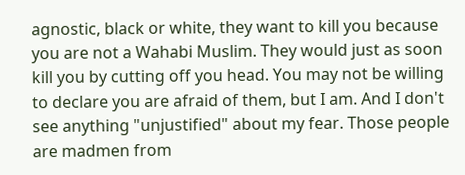agnostic, black or white, they want to kill you because you are not a Wahabi Muslim. They would just as soon kill you by cutting off you head. You may not be willing to declare you are afraid of them, but I am. And I don't see anything "unjustified" about my fear. Those people are madmen from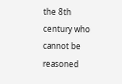the 8th century who cannot be reasoned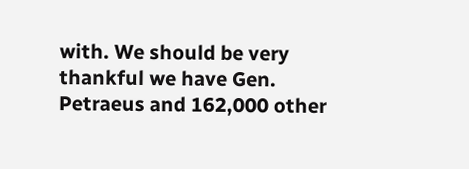with. We should be very thankful we have Gen. Petraeus and 162,000 other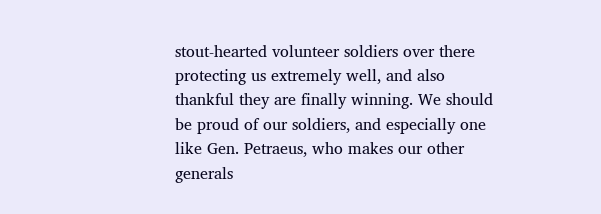stout-hearted volunteer soldiers over there protecting us extremely well, and also thankful they are finally winning. We should be proud of our soldiers, and especially one like Gen. Petraeus, who makes our other generals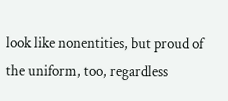look like nonentities, but proud of the uniform, too, regardless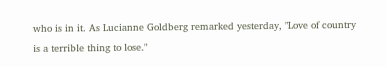who is in it. As Lucianne Goldberg remarked yesterday, "Love of country is a terrible thing to lose."